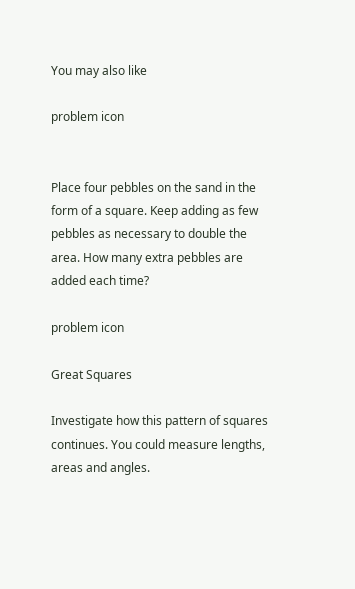You may also like

problem icon


Place four pebbles on the sand in the form of a square. Keep adding as few pebbles as necessary to double the area. How many extra pebbles are added each time?

problem icon

Great Squares

Investigate how this pattern of squares continues. You could measure lengths, areas and angles.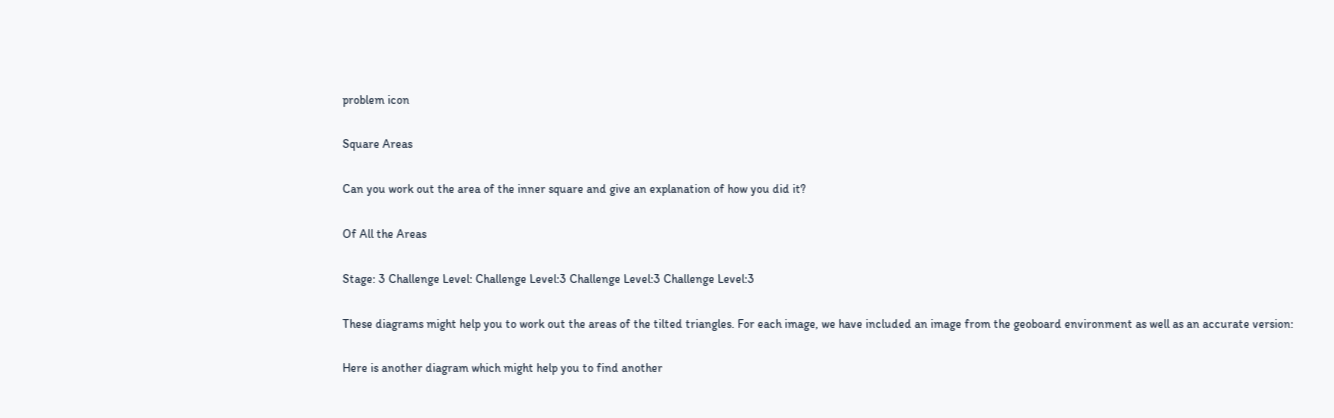problem icon

Square Areas

Can you work out the area of the inner square and give an explanation of how you did it?

Of All the Areas

Stage: 3 Challenge Level: Challenge Level:3 Challenge Level:3 Challenge Level:3

These diagrams might help you to work out the areas of the tilted triangles. For each image, we have included an image from the geoboard environment as well as an accurate version:

Here is another diagram which might help you to find another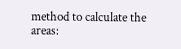method to calculate the areas: